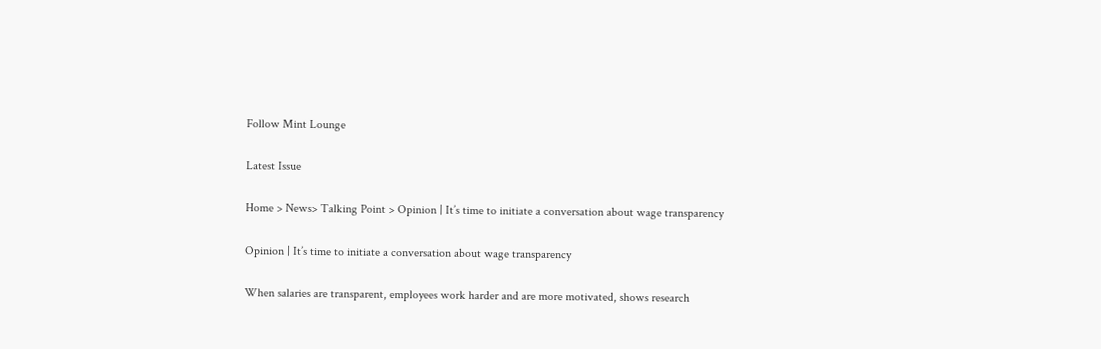Follow Mint Lounge

Latest Issue

Home > News> Talking Point > Opinion | It’s time to initiate a conversation about wage transparency

Opinion | It’s time to initiate a conversation about wage transparency

When salaries are transparent, employees work harder and are more motivated, shows research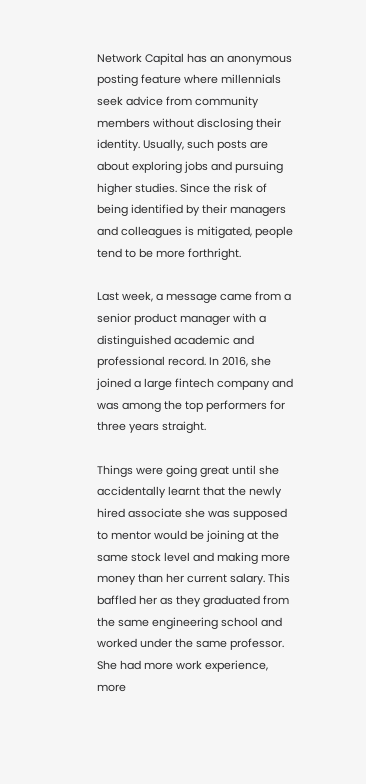Network Capital has an anonymous posting feature where millennials seek advice from community members without disclosing their identity. Usually, such posts are about exploring jobs and pursuing higher studies. Since the risk of being identified by their managers and colleagues is mitigated, people tend to be more forthright.

Last week, a message came from a senior product manager with a distinguished academic and professional record. In 2016, she joined a large fintech company and was among the top performers for three years straight.

Things were going great until she accidentally learnt that the newly hired associate she was supposed to mentor would be joining at the same stock level and making more money than her current salary. This baffled her as they graduated from the same engineering school and worked under the same professor. She had more work experience, more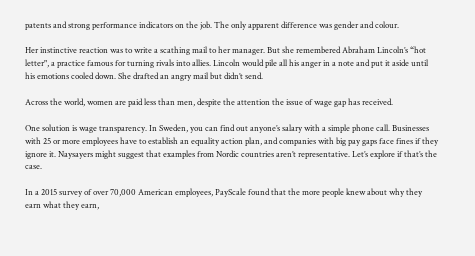patents and strong performance indicators on the job. The only apparent difference was gender and colour.

Her instinctive reaction was to write a scathing mail to her manager. But she remembered Abraham Lincoln’s “hot letter", a practice famous for turning rivals into allies. Lincoln would pile all his anger in a note and put it aside until his emotions cooled down. She drafted an angry mail but didn’t send.

Across the world, women are paid less than men, despite the attention the issue of wage gap has received.

One solution is wage transparency. In Sweden, you can find out anyone’s salary with a simple phone call. Businesses with 25 or more employees have to establish an equality action plan, and companies with big pay gaps face fines if they ignore it. Naysayers might suggest that examples from Nordic countries aren’t representative. Let’s explore if that’s the case.

In a 2015 survey of over 70,000 American employees, PayScale found that the more people knew about why they earn what they earn,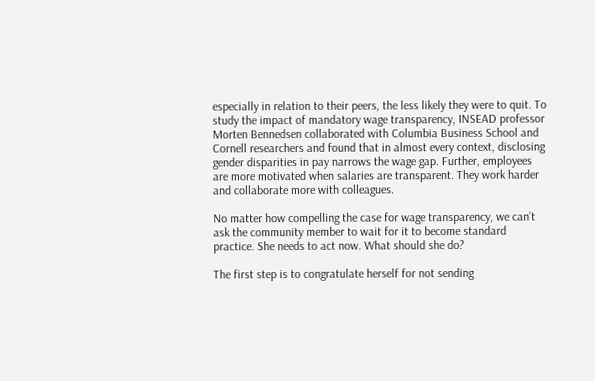especially in relation to their peers, the less likely they were to quit. To study the impact of mandatory wage transparency, INSEAD professor Morten Bennedsen collaborated with Columbia Business School and Cornell researchers and found that in almost every context, disclosing gender disparities in pay narrows the wage gap. Further, employees are more motivated when salaries are transparent. They work harder and collaborate more with colleagues.

No matter how compelling the case for wage transparency, we can’t ask the community member to wait for it to become standard practice. She needs to act now. What should she do?

The first step is to congratulate herself for not sending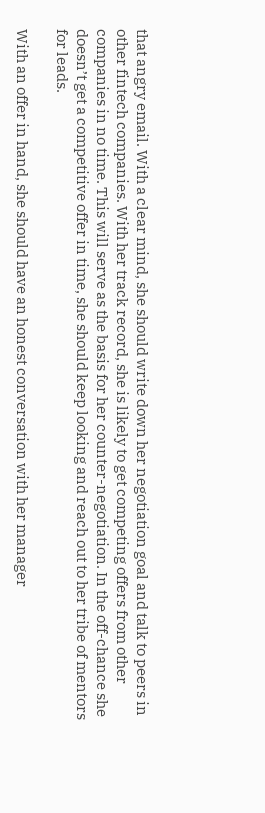that angry email. With a clear mind, she should write down her negotiation goal and talk to peers in other fintech companies. With her track record, she is likely to get competing offers from other companies in no time. This will serve as the basis for her counter-negotiation. In the off-chance she doesn’t get a competitive offer in time, she should keep looking and reach out to her tribe of mentors for leads.

With an offer in hand, she should have an honest conversation with her manager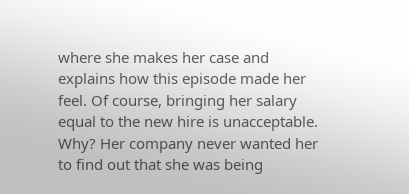where she makes her case and explains how this episode made her feel. Of course, bringing her salary equal to the new hire is unacceptable. Why? Her company never wanted her to find out that she was being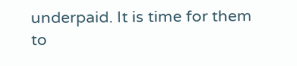underpaid. It is time for them to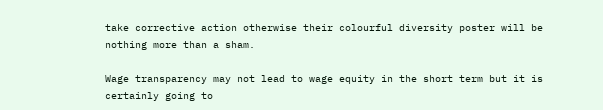take corrective action otherwise their colourful diversity poster will be nothing more than a sham.

Wage transparency may not lead to wage equity in the short term but it is certainly going to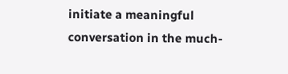initiate a meaningful conversation in the much-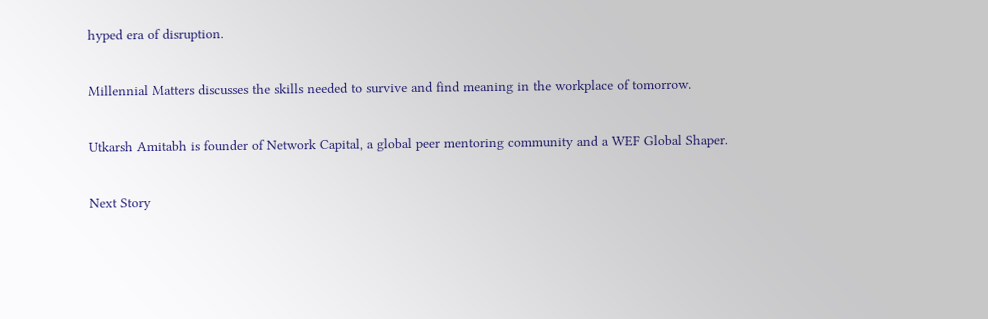hyped era of disruption.

Millennial Matters discusses the skills needed to survive and find meaning in the workplace of tomorrow.

Utkarsh Amitabh is founder of Network Capital, a global peer mentoring community and a WEF Global Shaper.

Next Story